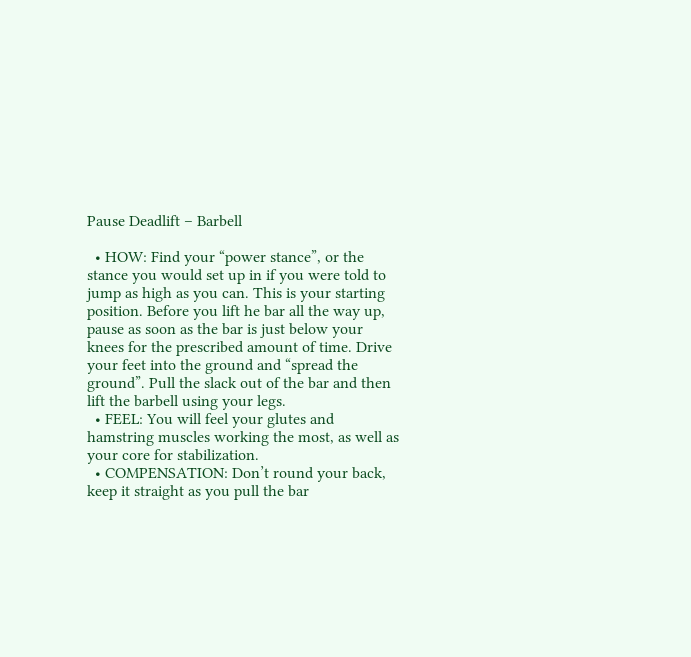Pause Deadlift – Barbell

  • HOW: Find your “power stance”, or the stance you would set up in if you were told to jump as high as you can. This is your starting position. Before you lift he bar all the way up, pause as soon as the bar is just below your knees for the prescribed amount of time. Drive your feet into the ground and “spread the ground”. Pull the slack out of the bar and then lift the barbell using your legs.
  • FEEL: You will feel your glutes and hamstring muscles working the most, as well as your core for stabilization.
  • COMPENSATION: Don’t round your back, keep it straight as you pull the bar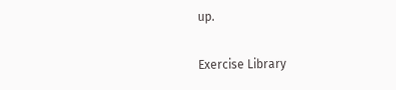up.

Exercise Library